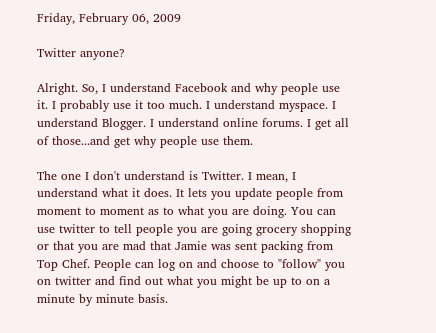Friday, February 06, 2009

Twitter anyone?

Alright. So, I understand Facebook and why people use it. I probably use it too much. I understand myspace. I understand Blogger. I understand online forums. I get all of those...and get why people use them.

The one I don't understand is Twitter. I mean, I understand what it does. It lets you update people from moment to moment as to what you are doing. You can use twitter to tell people you are going grocery shopping or that you are mad that Jamie was sent packing from Top Chef. People can log on and choose to "follow" you on twitter and find out what you might be up to on a minute by minute basis.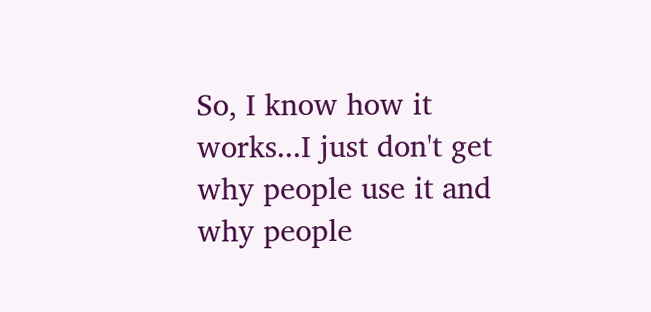So, I know how it works...I just don't get why people use it and why people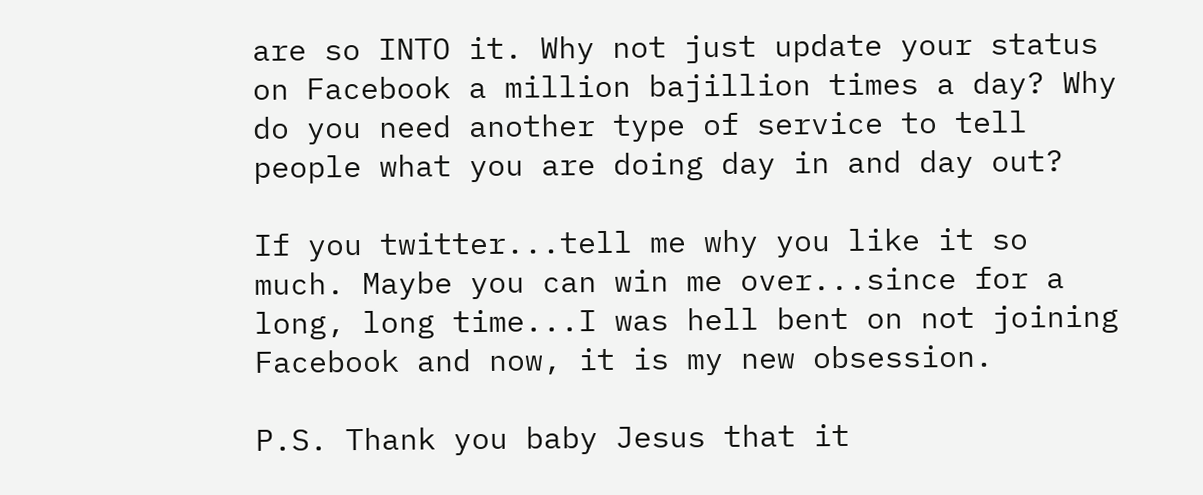are so INTO it. Why not just update your status on Facebook a million bajillion times a day? Why do you need another type of service to tell people what you are doing day in and day out?

If you twitter...tell me why you like it so much. Maybe you can win me over...since for a long, long time...I was hell bent on not joining Facebook and now, it is my new obsession.

P.S. Thank you baby Jesus that it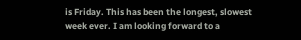is Friday. This has been the longest, slowest week ever. I am looking forward to a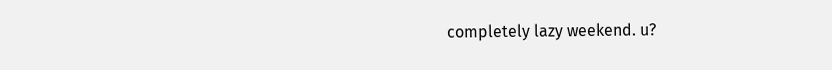completely lazy weekend. u?